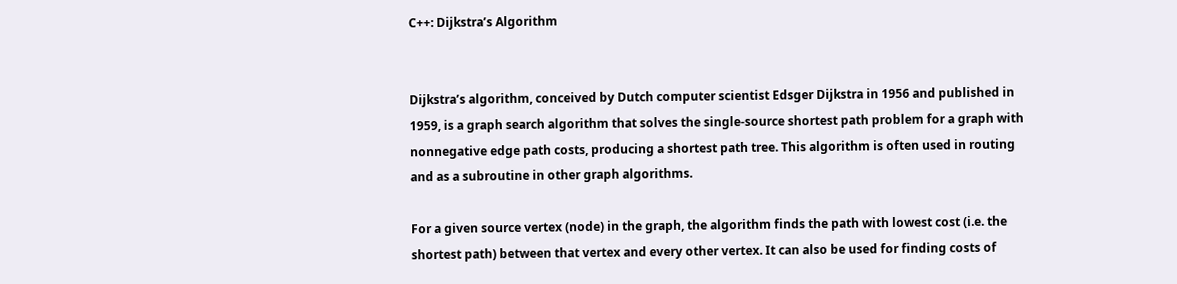C++: Dijkstra’s Algorithm


Dijkstra’s algorithm, conceived by Dutch computer scientist Edsger Dijkstra in 1956 and published in 1959, is a graph search algorithm that solves the single-source shortest path problem for a graph with nonnegative edge path costs, producing a shortest path tree. This algorithm is often used in routing and as a subroutine in other graph algorithms.

For a given source vertex (node) in the graph, the algorithm finds the path with lowest cost (i.e. the shortest path) between that vertex and every other vertex. It can also be used for finding costs of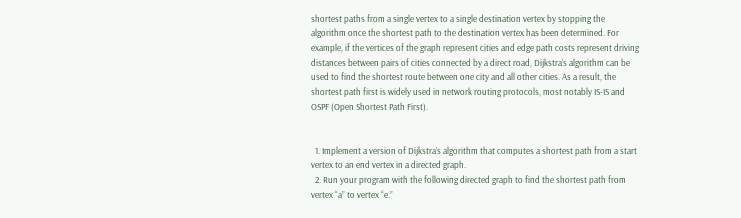shortest paths from a single vertex to a single destination vertex by stopping the algorithm once the shortest path to the destination vertex has been determined. For example, if the vertices of the graph represent cities and edge path costs represent driving distances between pairs of cities connected by a direct road, Dijkstra’s algorithm can be used to find the shortest route between one city and all other cities. As a result, the shortest path first is widely used in network routing protocols, most notably IS-IS and OSPF (Open Shortest Path First).


  1. Implement a version of Dijkstra’s algorithm that computes a shortest path from a start vertex to an end vertex in a directed graph.
  2. Run your program with the following directed graph to find the shortest path from vertex “a” to vertex “e.”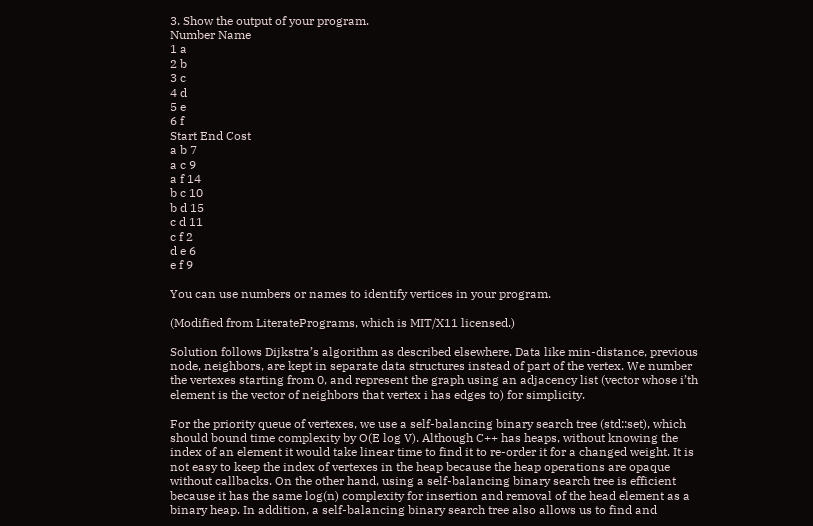3. Show the output of your program.
Number Name
1 a
2 b
3 c
4 d
5 e
6 f
Start End Cost
a b 7
a c 9
a f 14
b c 10
b d 15
c d 11
c f 2
d e 6
e f 9

You can use numbers or names to identify vertices in your program.

(Modified from LiteratePrograms, which is MIT/X11 licensed.)

Solution follows Dijkstra’s algorithm as described elsewhere. Data like min-distance, previous node, neighbors, are kept in separate data structures instead of part of the vertex. We number the vertexes starting from 0, and represent the graph using an adjacency list (vector whose i’th element is the vector of neighbors that vertex i has edges to) for simplicity.

For the priority queue of vertexes, we use a self-balancing binary search tree (std::set), which should bound time complexity by O(E log V). Although C++ has heaps, without knowing the index of an element it would take linear time to find it to re-order it for a changed weight. It is not easy to keep the index of vertexes in the heap because the heap operations are opaque without callbacks. On the other hand, using a self-balancing binary search tree is efficient because it has the same log(n) complexity for insertion and removal of the head element as a binary heap. In addition, a self-balancing binary search tree also allows us to find and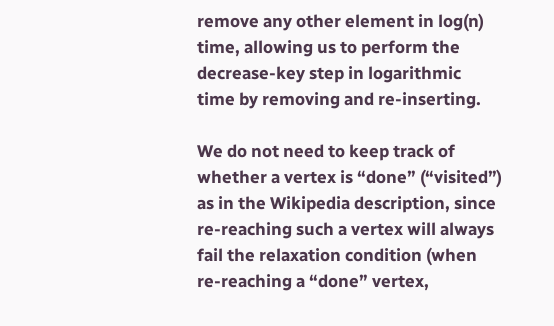remove any other element in log(n) time, allowing us to perform the decrease-key step in logarithmic time by removing and re-inserting.

We do not need to keep track of whether a vertex is “done” (“visited”) as in the Wikipedia description, since re-reaching such a vertex will always fail the relaxation condition (when re-reaching a “done” vertex,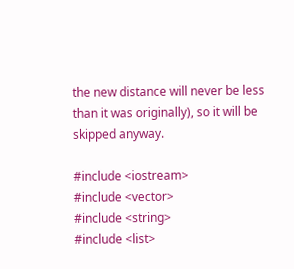the new distance will never be less than it was originally), so it will be skipped anyway.

#include <iostream>
#include <vector>
#include <string>
#include <list>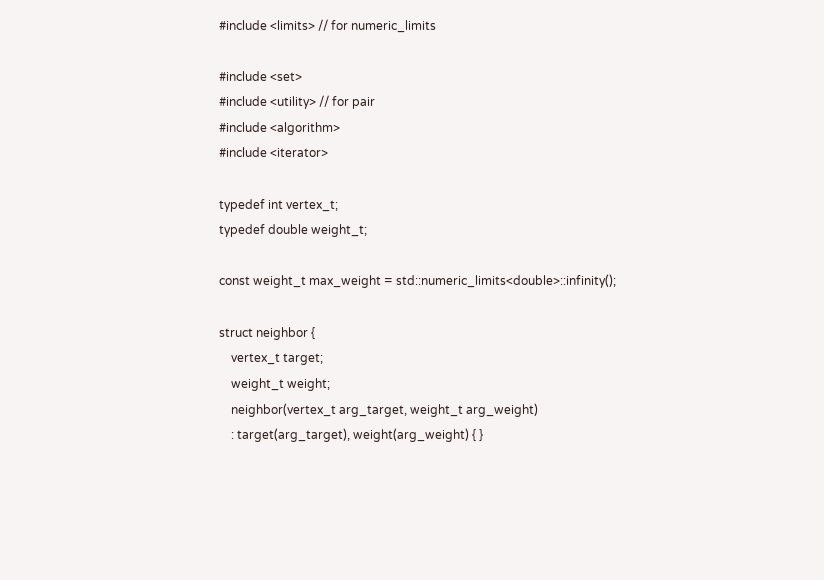#include <limits> // for numeric_limits

#include <set>
#include <utility> // for pair
#include <algorithm>
#include <iterator>

typedef int vertex_t;
typedef double weight_t;

const weight_t max_weight = std::numeric_limits<double>::infinity();

struct neighbor {
    vertex_t target;
    weight_t weight;
    neighbor(vertex_t arg_target, weight_t arg_weight)
    : target(arg_target), weight(arg_weight) { }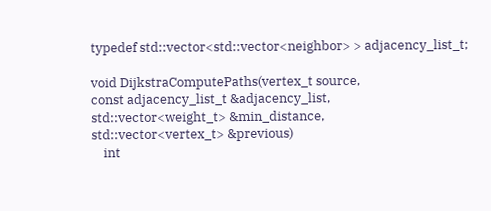typedef std::vector<std::vector<neighbor> > adjacency_list_t;

void DijkstraComputePaths(vertex_t source,
const adjacency_list_t &adjacency_list,
std::vector<weight_t> &min_distance,
std::vector<vertex_t> &previous)
    int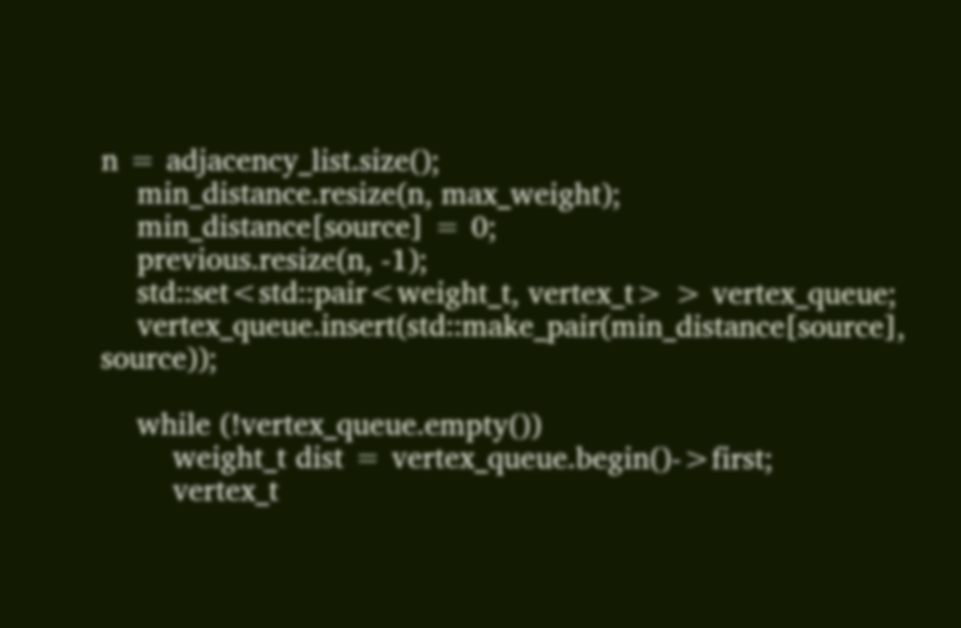n = adjacency_list.size();
    min_distance.resize(n, max_weight);
    min_distance[source] = 0;
    previous.resize(n, -1);
    std::set<std::pair<weight_t, vertex_t> > vertex_queue;
    vertex_queue.insert(std::make_pair(min_distance[source], source));

    while (!vertex_queue.empty())
        weight_t dist = vertex_queue.begin()->first;
        vertex_t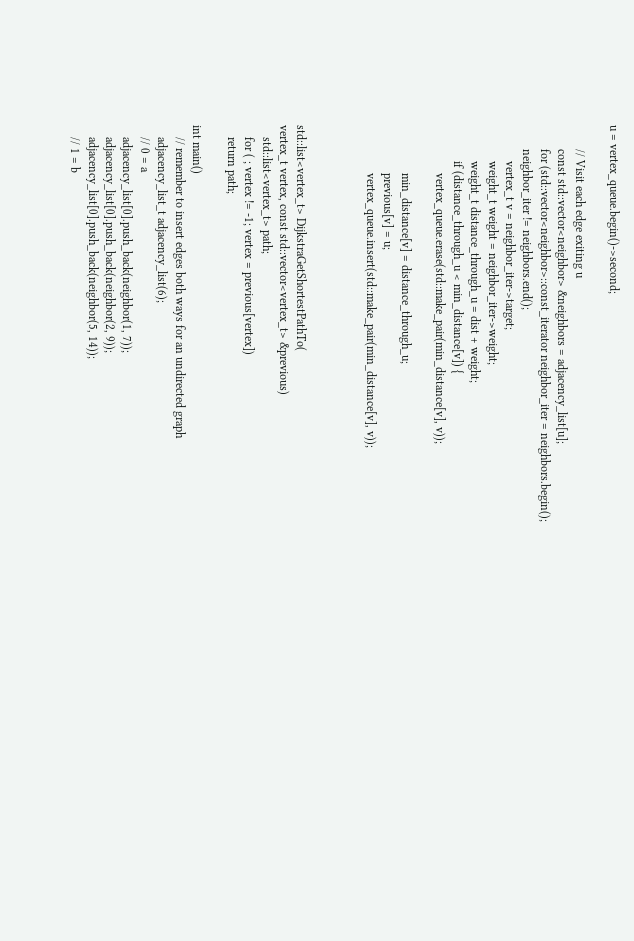u = vertex_queue.begin()->second;

        // Visit each edge exiting u
        const std::vector<neighbor> &neighbors = adjacency_list[u];
        for (std::vector<neighbor>::const_iterator neighbor_iter = neighbors.begin();
        neighbor_iter != neighbors.end();
            vertex_t v = neighbor_iter->target;
            weight_t weight = neighbor_iter->weight;
            weight_t distance_through_u = dist + weight;
            if (distance_through_u < min_distance[v]) {
                vertex_queue.erase(std::make_pair(min_distance[v], v));

                min_distance[v] = distance_through_u;
                previous[v] = u;
                vertex_queue.insert(std::make_pair(min_distance[v], v));



std::list<vertex_t> DijkstraGetShortestPathTo(
vertex_t vertex, const std::vector<vertex_t> &previous)
    std::list<vertex_t> path;
    for ( ; vertex != -1; vertex = previous[vertex])
    return path;

int main()
    // remember to insert edges both ways for an undirected graph
    adjacency_list_t adjacency_list(6);
    // 0 = a
    adjacency_list[0].push_back(neighbor(1, 7));
    adjacency_list[0].push_back(neighbor(2, 9));
    adjacency_list[0].push_back(neighbor(5, 14));
    // 1 = b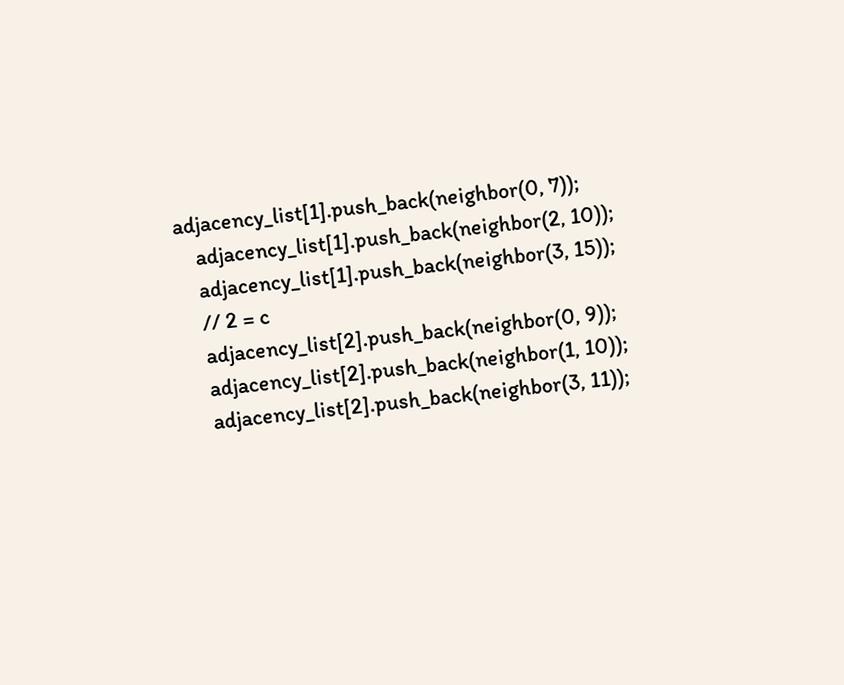adjacency_list[1].push_back(neighbor(0, 7));
    adjacency_list[1].push_back(neighbor(2, 10));
    adjacency_list[1].push_back(neighbor(3, 15));
    // 2 = c
    adjacency_list[2].push_back(neighbor(0, 9));
    adjacency_list[2].push_back(neighbor(1, 10));
    adjacency_list[2].push_back(neighbor(3, 11));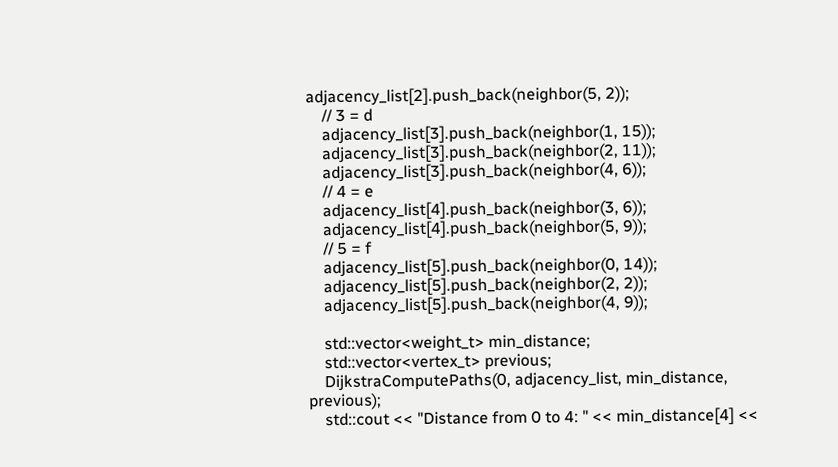adjacency_list[2].push_back(neighbor(5, 2));
    // 3 = d
    adjacency_list[3].push_back(neighbor(1, 15));
    adjacency_list[3].push_back(neighbor(2, 11));
    adjacency_list[3].push_back(neighbor(4, 6));
    // 4 = e
    adjacency_list[4].push_back(neighbor(3, 6));
    adjacency_list[4].push_back(neighbor(5, 9));
    // 5 = f
    adjacency_list[5].push_back(neighbor(0, 14));
    adjacency_list[5].push_back(neighbor(2, 2));
    adjacency_list[5].push_back(neighbor(4, 9));

    std::vector<weight_t> min_distance;
    std::vector<vertex_t> previous;
    DijkstraComputePaths(0, adjacency_list, min_distance, previous);
    std::cout << "Distance from 0 to 4: " << min_distance[4] <<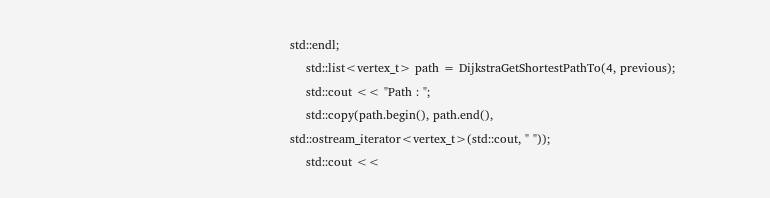std::endl;
    std::list<vertex_t> path = DijkstraGetShortestPathTo(4, previous);
    std::cout << "Path : ";
    std::copy(path.begin(), path.end(), std::ostream_iterator<vertex_t>(std::cout, " "));
    std::cout <<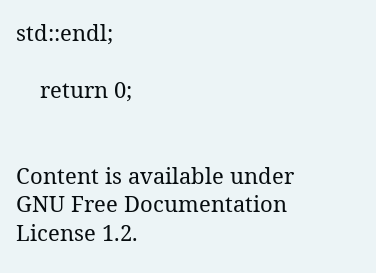std::endl;

    return 0;


Content is available under GNU Free Documentation License 1.2.